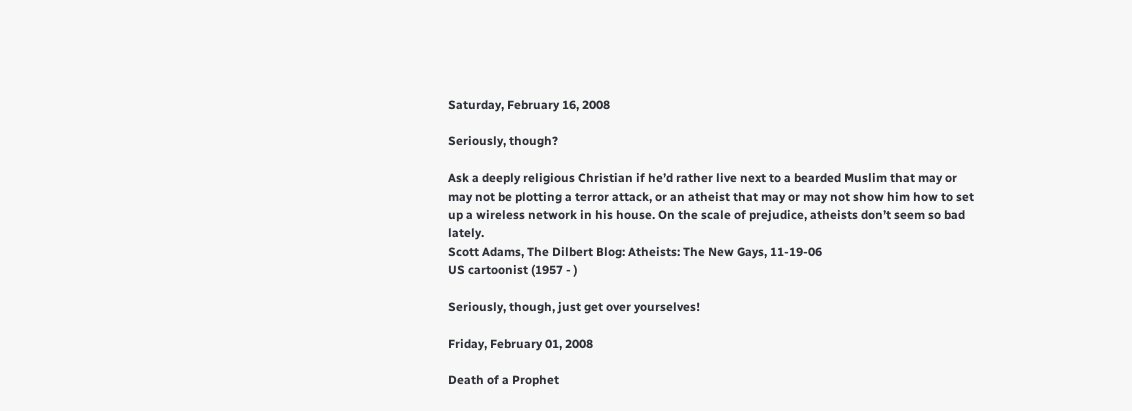Saturday, February 16, 2008

Seriously, though?

Ask a deeply religious Christian if he’d rather live next to a bearded Muslim that may or may not be plotting a terror attack, or an atheist that may or may not show him how to set up a wireless network in his house. On the scale of prejudice, atheists don’t seem so bad lately.
Scott Adams, The Dilbert Blog: Atheists: The New Gays, 11-19-06
US cartoonist (1957 - )

Seriously, though, just get over yourselves!

Friday, February 01, 2008

Death of a Prophet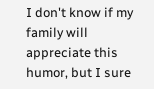I don't know if my family will appreciate this humor, but I sure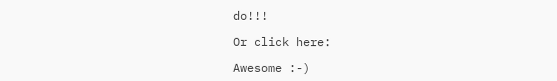do!!!

Or click here:

Awesome :-)